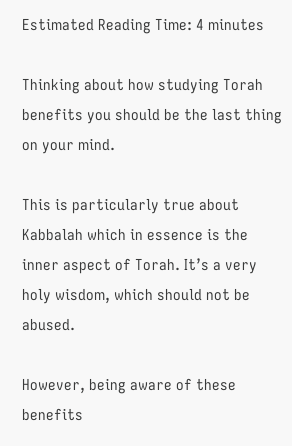Estimated Reading Time: 4 minutes

Thinking about how studying Torah benefits you should be the last thing on your mind.

This is particularly true about Kabbalah which in essence is the inner aspect of Torah. It’s a very holy wisdom, which should not be abused.

However, being aware of these benefits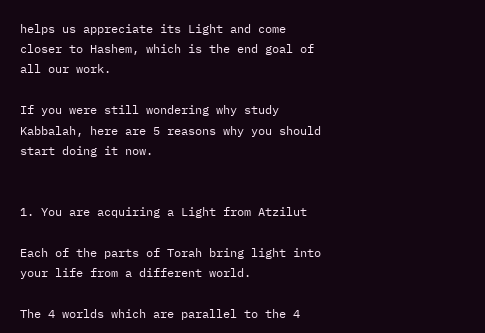helps us appreciate its Light and come closer to Hashem, which is the end goal of all our work.

If you were still wondering why study Kabbalah, here are 5 reasons why you should start doing it now.


1. You are acquiring a Light from Atzilut

Each of the parts of Torah bring light into your life from a different world.

The 4 worlds which are parallel to the 4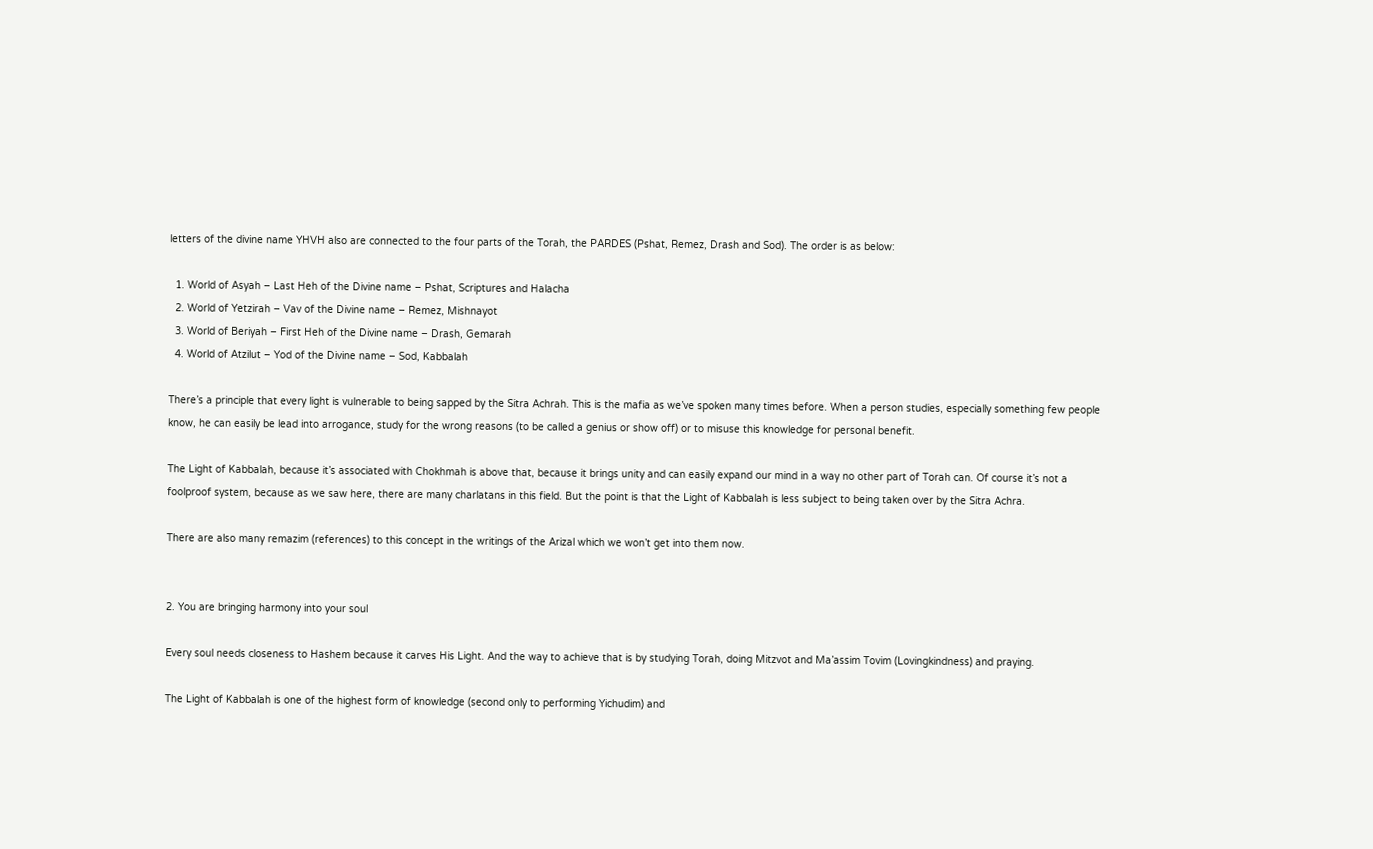letters of the divine name YHVH also are connected to the four parts of the Torah, the PARDES (Pshat, Remez, Drash and Sod). The order is as below:

  1. World of Asyah – Last Heh of the Divine name – Pshat, Scriptures and Halacha
  2. World of Yetzirah – Vav of the Divine name – Remez, Mishnayot
  3. World of Beriyah – First Heh of the Divine name – Drash, Gemarah
  4. World of Atzilut – Yod of the Divine name – Sod, Kabbalah

There’s a principle that every light is vulnerable to being sapped by the Sitra Achrah. This is the mafia as we’ve spoken many times before. When a person studies, especially something few people know, he can easily be lead into arrogance, study for the wrong reasons (to be called a genius or show off) or to misuse this knowledge for personal benefit.

The Light of Kabbalah, because it’s associated with Chokhmah is above that, because it brings unity and can easily expand our mind in a way no other part of Torah can. Of course it’s not a foolproof system, because as we saw here, there are many charlatans in this field. But the point is that the Light of Kabbalah is less subject to being taken over by the Sitra Achra.

There are also many remazim (references) to this concept in the writings of the Arizal which we won’t get into them now.


2. You are bringing harmony into your soul

Every soul needs closeness to Hashem because it carves His Light. And the way to achieve that is by studying Torah, doing Mitzvot and Ma’assim Tovim (Lovingkindness) and praying.

The Light of Kabbalah is one of the highest form of knowledge (second only to performing Yichudim) and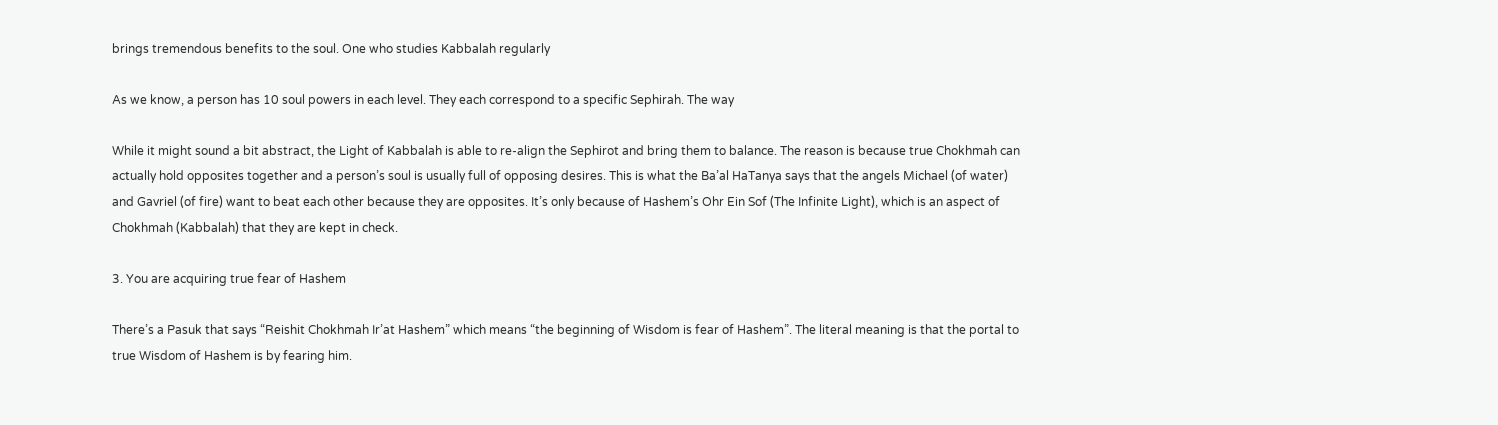brings tremendous benefits to the soul. One who studies Kabbalah regularly

As we know, a person has 10 soul powers in each level. They each correspond to a specific Sephirah. The way

While it might sound a bit abstract, the Light of Kabbalah is able to re-align the Sephirot and bring them to balance. The reason is because true Chokhmah can actually hold opposites together and a person’s soul is usually full of opposing desires. This is what the Ba’al HaTanya says that the angels Michael (of water) and Gavriel (of fire) want to beat each other because they are opposites. It’s only because of Hashem’s Ohr Ein Sof (The Infinite Light), which is an aspect of Chokhmah (Kabbalah) that they are kept in check.

3. You are acquiring true fear of Hashem

There’s a Pasuk that says “Reishit Chokhmah Ir’at Hashem” which means “the beginning of Wisdom is fear of Hashem”. The literal meaning is that the portal to true Wisdom of Hashem is by fearing him.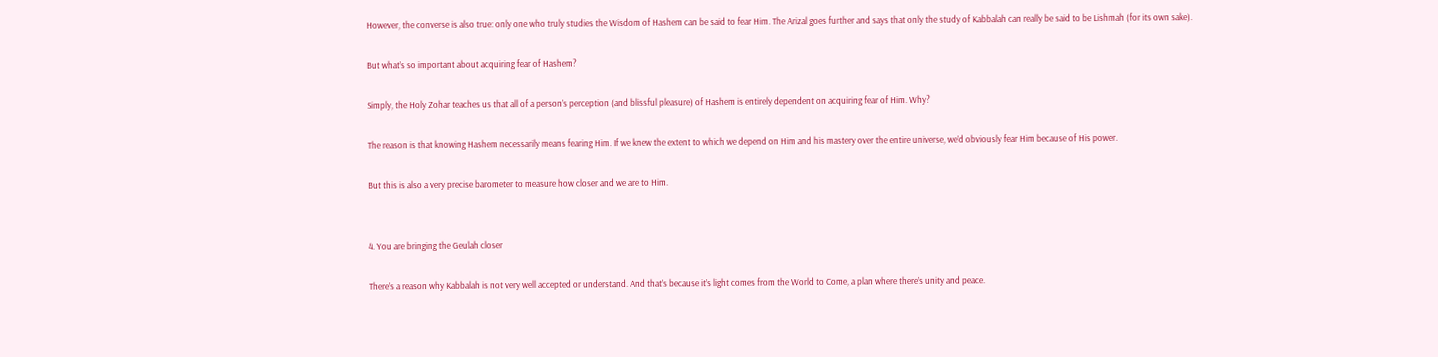However, the converse is also true: only one who truly studies the Wisdom of Hashem can be said to fear Him. The Arizal goes further and says that only the study of Kabbalah can really be said to be Lishmah (for its own sake).

But what’s so important about acquiring fear of Hashem?

Simply, the Holy Zohar teaches us that all of a person’s perception (and blissful pleasure) of Hashem is entirely dependent on acquiring fear of Him. Why?

The reason is that knowing Hashem necessarily means fearing Him. If we knew the extent to which we depend on Him and his mastery over the entire universe, we’d obviously fear Him because of His power.

But this is also a very precise barometer to measure how closer and we are to Him.


4. You are bringing the Geulah closer

There’s a reason why Kabbalah is not very well accepted or understand. And that’s because it’s light comes from the World to Come, a plan where there’s unity and peace.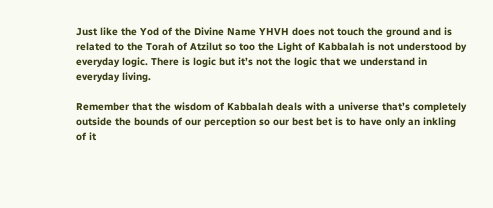Just like the Yod of the Divine Name YHVH does not touch the ground and is related to the Torah of Atzilut so too the Light of Kabbalah is not understood by everyday logic. There is logic but it’s not the logic that we understand in everyday living.

Remember that the wisdom of Kabbalah deals with a universe that’s completely outside the bounds of our perception so our best bet is to have only an inkling of it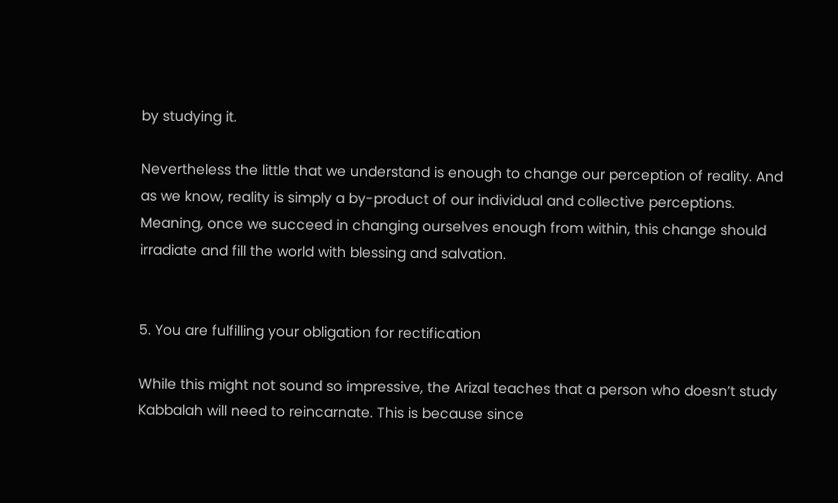by studying it.

Nevertheless the little that we understand is enough to change our perception of reality. And as we know, reality is simply a by-product of our individual and collective perceptions. Meaning, once we succeed in changing ourselves enough from within, this change should irradiate and fill the world with blessing and salvation.


5. You are fulfilling your obligation for rectification

While this might not sound so impressive, the Arizal teaches that a person who doesn’t study Kabbalah will need to reincarnate. This is because since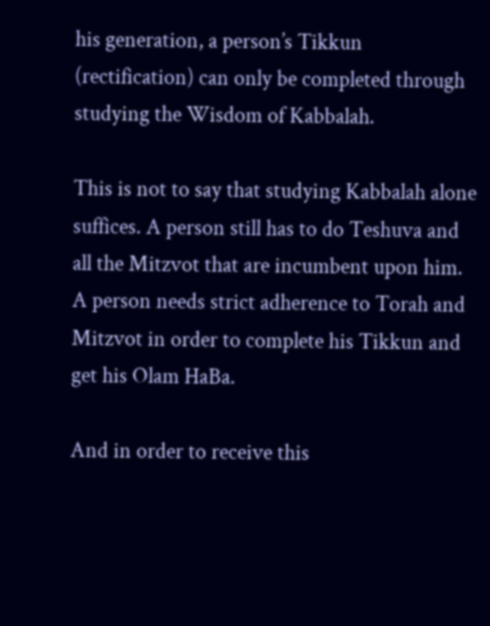his generation, a person’s Tikkun (rectification) can only be completed through studying the Wisdom of Kabbalah.

This is not to say that studying Kabbalah alone suffices. A person still has to do Teshuva and all the Mitzvot that are incumbent upon him. A person needs strict adherence to Torah and Mitzvot in order to complete his Tikkun and get his Olam HaBa.

And in order to receive this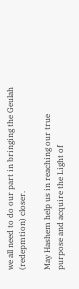we all need to do our part in bringing the Geulah (redepmtion) closer.

May Hashem help us in reaching our true purpose and acquire the Light of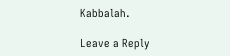Kabbalah.

Leave a Reply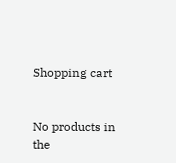Shopping cart


No products in the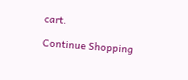cart.

Continue Shopping